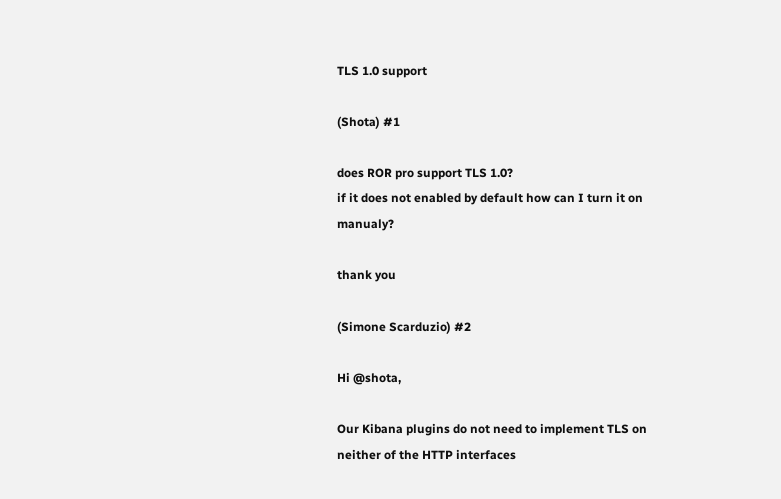TLS 1.0 support

(Shota) #1

does ROR pro support TLS 1.0?
if it does not enabled by default how can I turn it on manualy?

thank you

(Simone Scarduzio) #2

Hi @shota,

Our Kibana plugins do not need to implement TLS on neither of the HTTP interfaces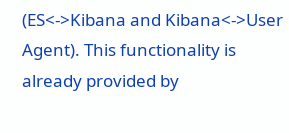(ES<->Kibana and Kibana<->User Agent). This functionality is already provided by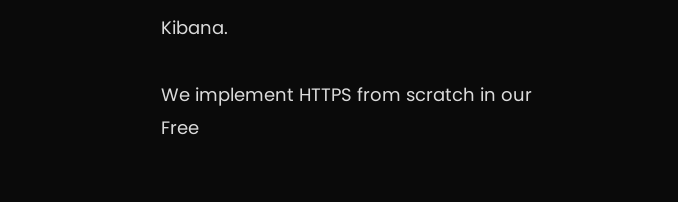Kibana.

We implement HTTPS from scratch in our Free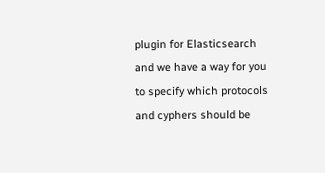plugin for Elasticsearch and we have a way for you to specify which protocols and cyphers should be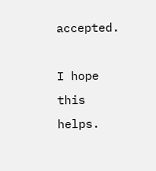accepted.

I hope this helps.